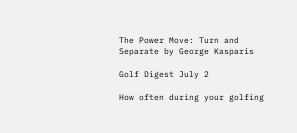The Power Move: Turn and Separate by George Kasparis

Golf Digest July 2

How often during your golfing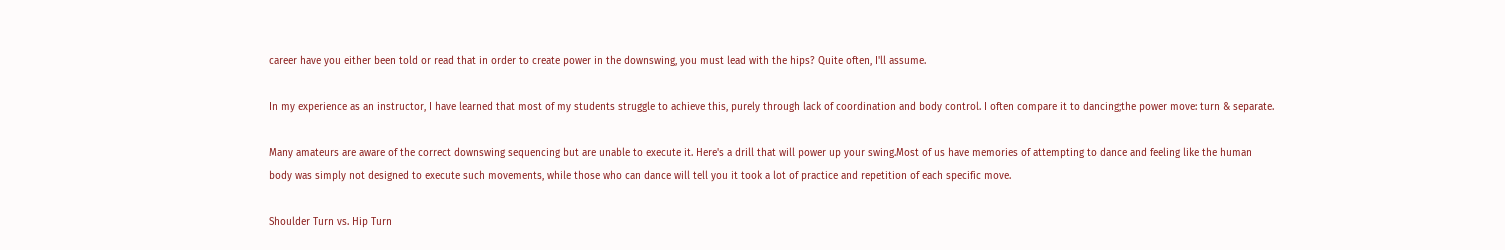career have you either been told or read that in order to create power in the downswing, you must lead with the hips? Quite often, I'll assume.

In my experience as an instructor, I have learned that most of my students struggle to achieve this, purely through lack of coordination and body control. I often compare it to dancing;the power move: turn & separate.

Many amateurs are aware of the correct downswing sequencing but are unable to execute it. Here's a drill that will power up your swing.Most of us have memories of attempting to dance and feeling like the human body was simply not designed to execute such movements, while those who can dance will tell you it took a lot of practice and repetition of each specific move.

Shoulder Turn vs. Hip Turn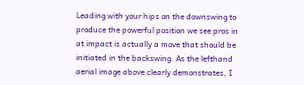Leading with your hips on the downswing to produce the powerful position we see pros in at impact is actually a move that should be initiated in the backswing. As the lefthand aerial image above clearly demonstrates, I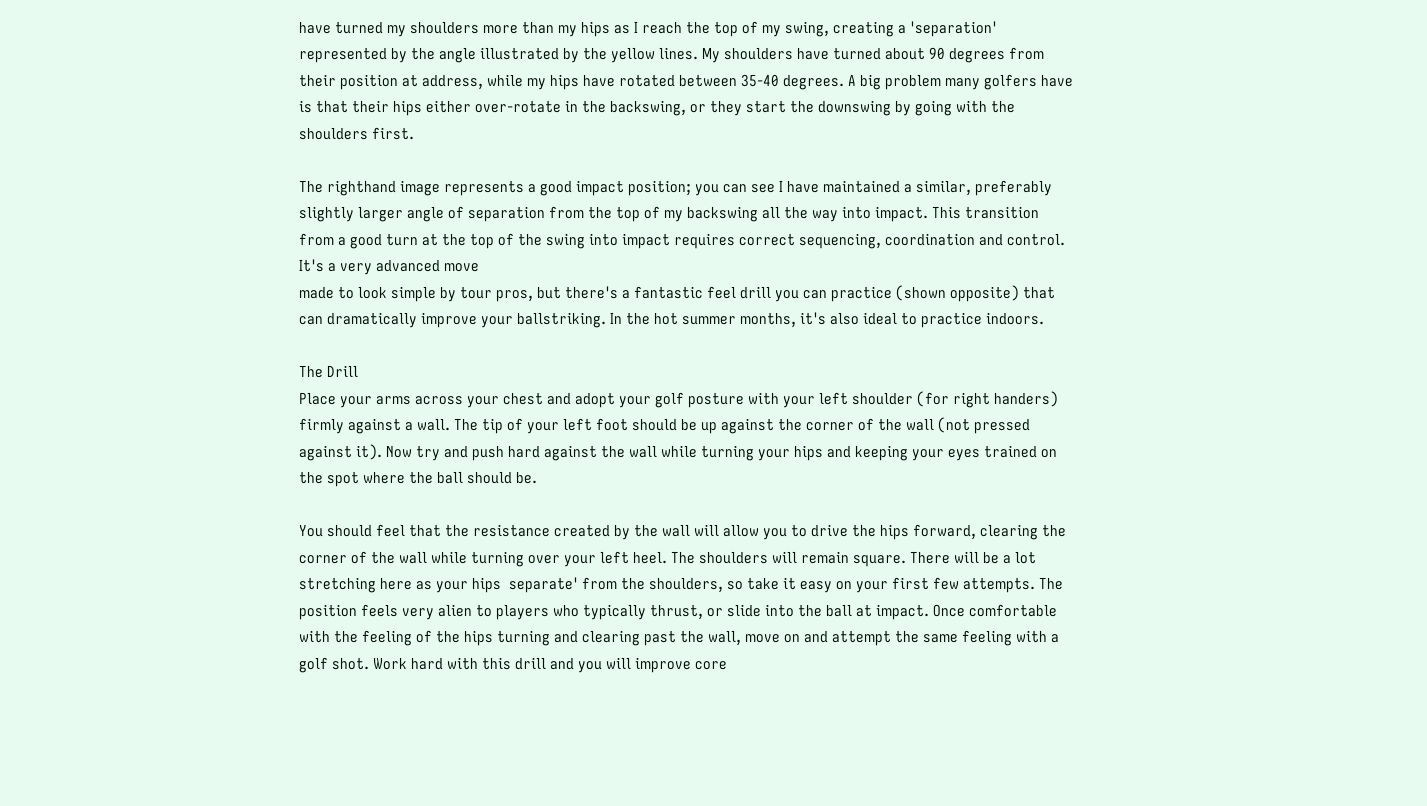have turned my shoulders more than my hips as I reach the top of my swing, creating a 'separation' represented by the angle illustrated by the yellow lines. My shoulders have turned about 90 degrees from their position at address, while my hips have rotated between 35-40 degrees. A big problem many golfers have is that their hips either over-rotate in the backswing, or they start the downswing by going with the shoulders first.

The righthand image represents a good impact position; you can see I have maintained a similar, preferably slightly larger angle of separation from the top of my backswing all the way into impact. This transition from a good turn at the top of the swing into impact requires correct sequencing, coordination and control. It's a very advanced move
made to look simple by tour pros, but there's a fantastic feel drill you can practice (shown opposite) that can dramatically improve your ballstriking. In the hot summer months, it's also ideal to practice indoors.

The Drill
Place your arms across your chest and adopt your golf posture with your left shoulder (for right handers) firmly against a wall. The tip of your left foot should be up against the corner of the wall (not pressed against it). Now try and push hard against the wall while turning your hips and keeping your eyes trained on the spot where the ball should be.

You should feel that the resistance created by the wall will allow you to drive the hips forward, clearing the corner of the wall while turning over your left heel. The shoulders will remain square. There will be a lot stretching here as your hips  separate' from the shoulders, so take it easy on your first few attempts. The position feels very alien to players who typically thrust, or slide into the ball at impact. Once comfortable with the feeling of the hips turning and clearing past the wall, move on and attempt the same feeling with a golf shot. Work hard with this drill and you will improve core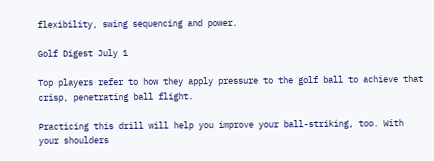flexibility, swing sequencing and power.

Golf Digest July 1

Top players refer to how they apply pressure to the golf ball to achieve that crisp, penetrating ball flight.

Practicing this drill will help you improve your ball-striking, too. With your shoulders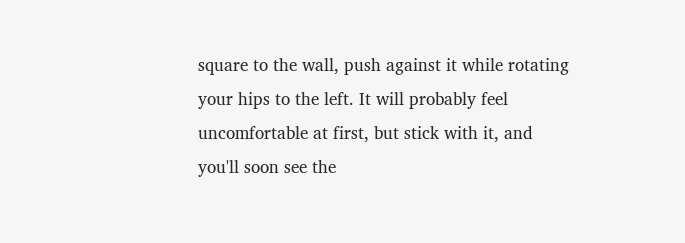square to the wall, push against it while rotating your hips to the left. It will probably feel uncomfortable at first, but stick with it, and you'll soon see the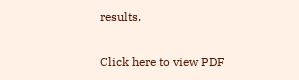results.

Click here to view PDF